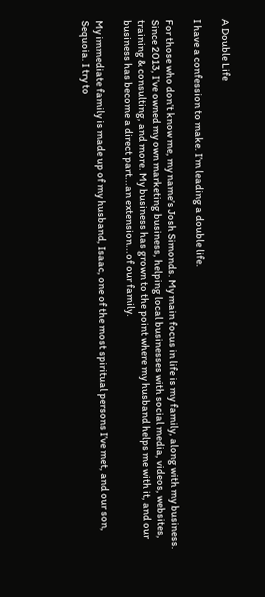A Double Life

I have a confession to make. I’m leading a double life.

For those who don’t know me, my name’s Josh Simonds. My main focus in life is my family, along with my business. Since 2013, I’ve owned my own marketing business, helping local businesses with social media, videos, websites, training & consulting, and more. My business has grown to the point where my husband helps me with it, and our business has become a direct part...an extension...of our family.

My immediate family is made up of my husband, Isaac, one of the most spiritual persons I’ve met, and our son, Sequoia. I try to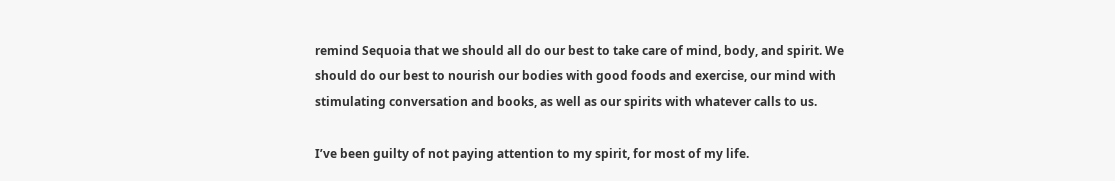remind Sequoia that we should all do our best to take care of mind, body, and spirit. We should do our best to nourish our bodies with good foods and exercise, our mind with stimulating conversation and books, as well as our spirits with whatever calls to us.

I’ve been guilty of not paying attention to my spirit, for most of my life.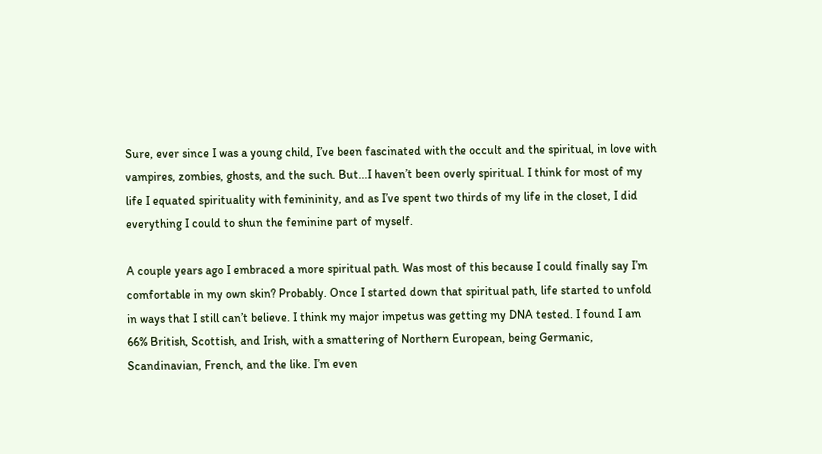Sure, ever since I was a young child, I’ve been fascinated with the occult and the spiritual, in love with vampires, zombies, ghosts, and the such. But...I haven’t been overly spiritual. I think for most of my life I equated spirituality with femininity, and as I’ve spent two thirds of my life in the closet, I did everything I could to shun the feminine part of myself.

A couple years ago I embraced a more spiritual path. Was most of this because I could finally say I’m comfortable in my own skin? Probably. Once I started down that spiritual path, life started to unfold in ways that I still can’t believe. I think my major impetus was getting my DNA tested. I found I am 66% British, Scottish, and Irish, with a smattering of Northern European, being Germanic, Scandinavian, French, and the like. I’m even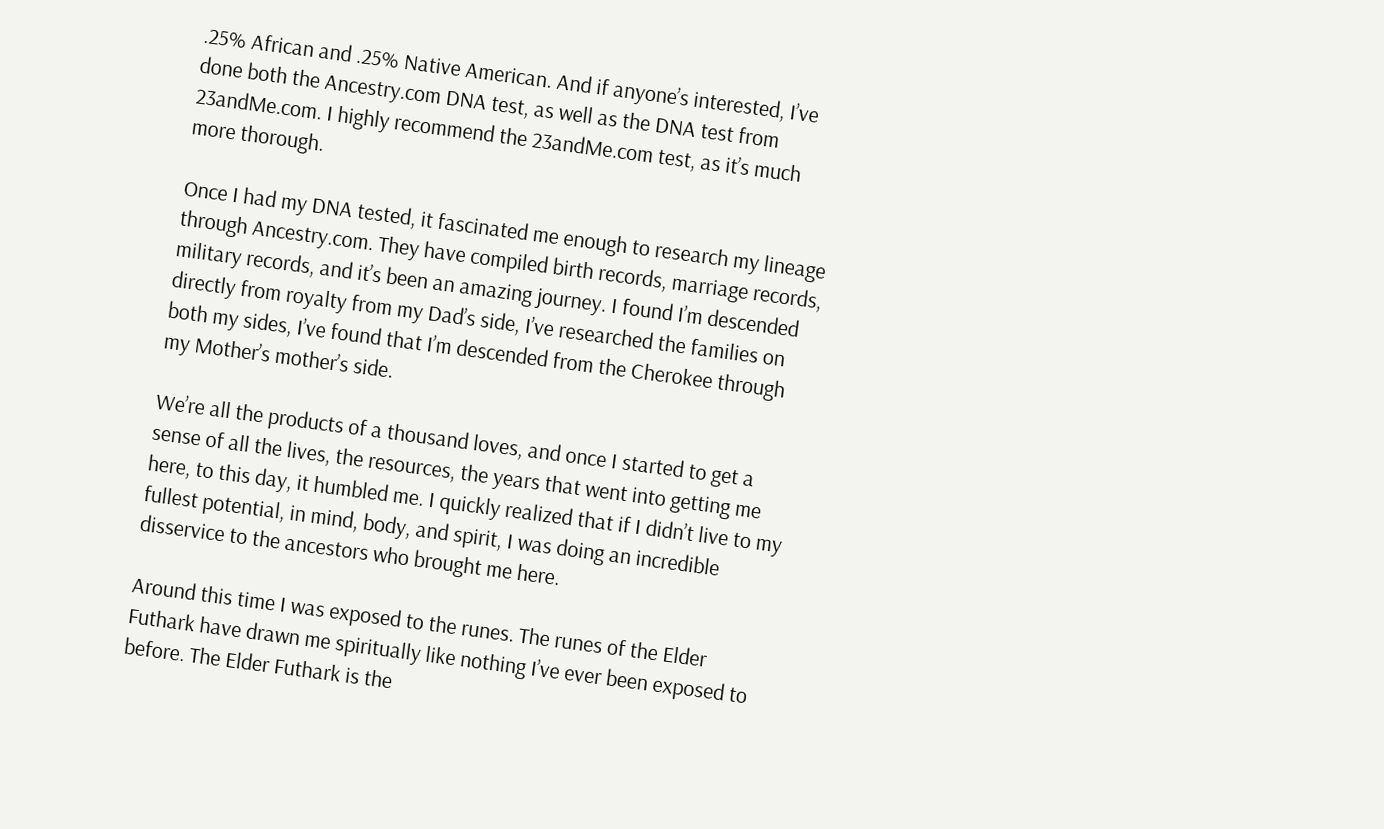.25% African and .25% Native American. And if anyone’s interested, I’ve done both the Ancestry.com DNA test, as well as the DNA test from 23andMe.com. I highly recommend the 23andMe.com test, as it’s much more thorough.

Once I had my DNA tested, it fascinated me enough to research my lineage through Ancestry.com. They have compiled birth records, marriage records, military records, and it’s been an amazing journey. I found I’m descended directly from royalty from my Dad’s side, I’ve researched the families on both my sides, I’ve found that I’m descended from the Cherokee through my Mother’s mother’s side.

We’re all the products of a thousand loves, and once I started to get a sense of all the lives, the resources, the years that went into getting me here, to this day, it humbled me. I quickly realized that if I didn’t live to my fullest potential, in mind, body, and spirit, I was doing an incredible disservice to the ancestors who brought me here.

Around this time I was exposed to the runes. The runes of the Elder Futhark have drawn me spiritually like nothing I’ve ever been exposed to before. The Elder Futhark is the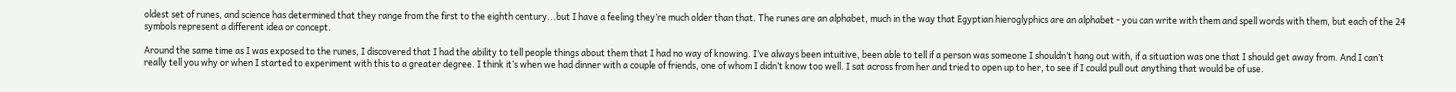oldest set of runes, and science has determined that they range from the first to the eighth century...but I have a feeling they’re much older than that. The runes are an alphabet, much in the way that Egyptian hieroglyphics are an alphabet - you can write with them and spell words with them, but each of the 24 symbols represent a different idea or concept.

Around the same time as I was exposed to the runes, I discovered that I had the ability to tell people things about them that I had no way of knowing. I’ve always been intuitive, been able to tell if a person was someone I shouldn’t hang out with, if a situation was one that I should get away from. And I can’t really tell you why or when I started to experiment with this to a greater degree. I think it’s when we had dinner with a couple of friends, one of whom I didn’t know too well. I sat across from her and tried to open up to her, to see if I could pull out anything that would be of use.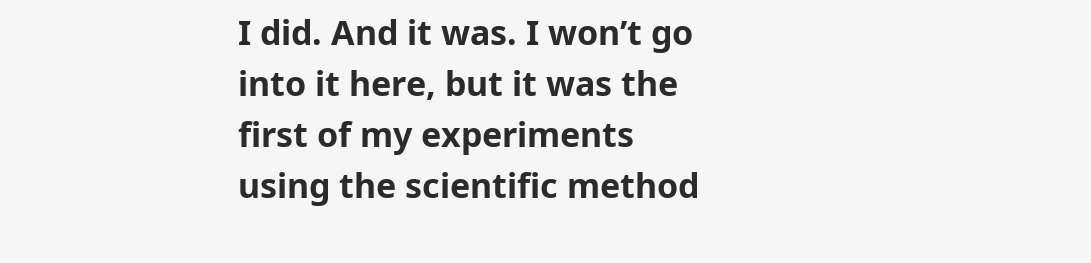I did. And it was. I won’t go into it here, but it was the first of my experiments using the scientific method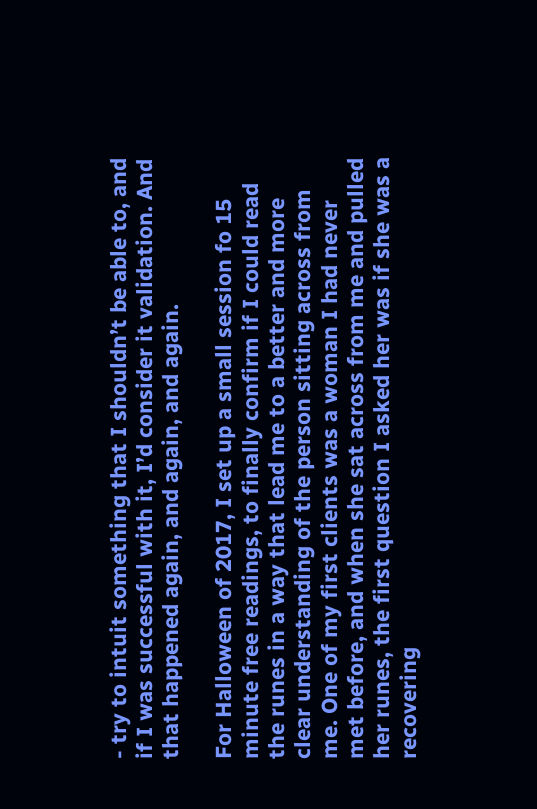- try to intuit something that I shouldn’t be able to, and if I was successful with it, I’d consider it validation. And that happened again, and again, and again.

For Halloween of 2017, I set up a small session fo 15 minute free readings, to finally confirm if I could read the runes in a way that lead me to a better and more clear understanding of the person sitting across from me. One of my first clients was a woman I had never met before, and when she sat across from me and pulled her runes, the first question I asked her was if she was a recovering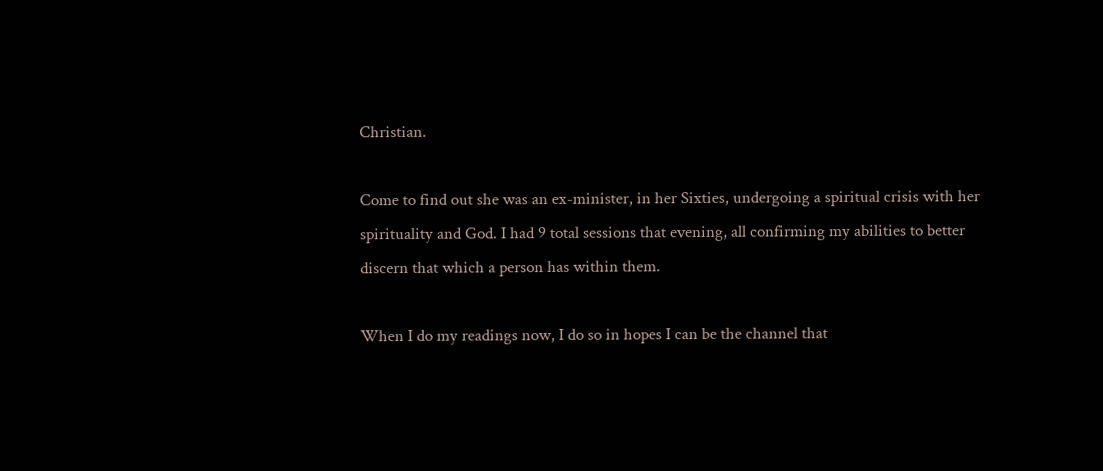Christian.

Come to find out she was an ex-minister, in her Sixties, undergoing a spiritual crisis with her spirituality and God. I had 9 total sessions that evening, all confirming my abilities to better discern that which a person has within them.

When I do my readings now, I do so in hopes I can be the channel that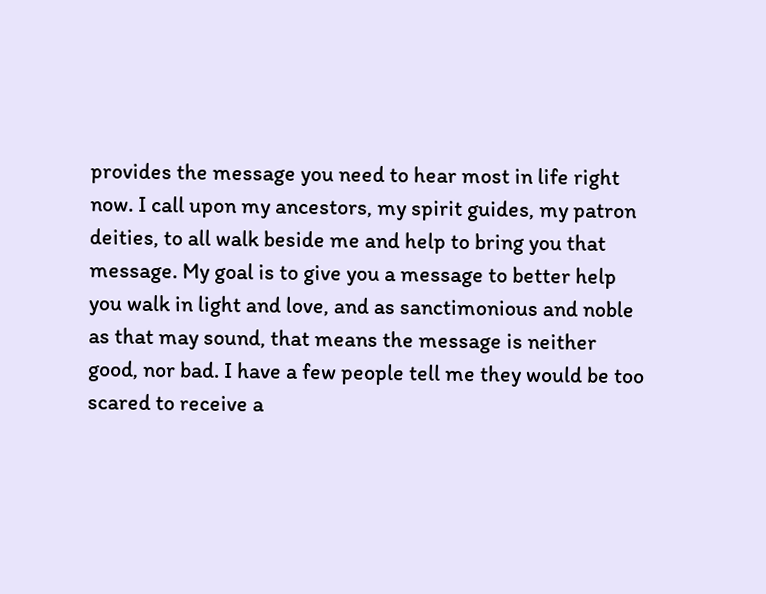provides the message you need to hear most in life right now. I call upon my ancestors, my spirit guides, my patron deities, to all walk beside me and help to bring you that message. My goal is to give you a message to better help you walk in light and love, and as sanctimonious and noble as that may sound, that means the message is neither good, nor bad. I have a few people tell me they would be too scared to receive a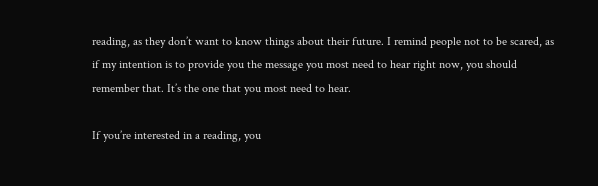reading, as they don’t want to know things about their future. I remind people not to be scared, as if my intention is to provide you the message you most need to hear right now, you should remember that. It’s the one that you most need to hear.

If you’re interested in a reading, you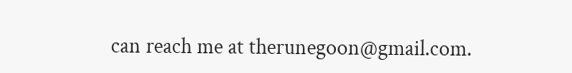can reach me at therunegoon@gmail.com.